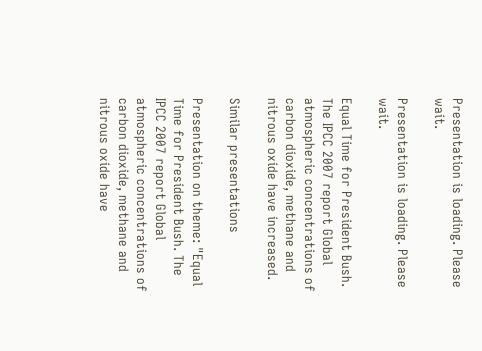Presentation is loading. Please wait.

Presentation is loading. Please wait.

Equal Time for President Bush. The IPCC 2007 report Global atmospheric concentrations of carbon dioxide, methane and nitrous oxide have increased.

Similar presentations

Presentation on theme: "Equal Time for President Bush. The IPCC 2007 report Global atmospheric concentrations of carbon dioxide, methane and nitrous oxide have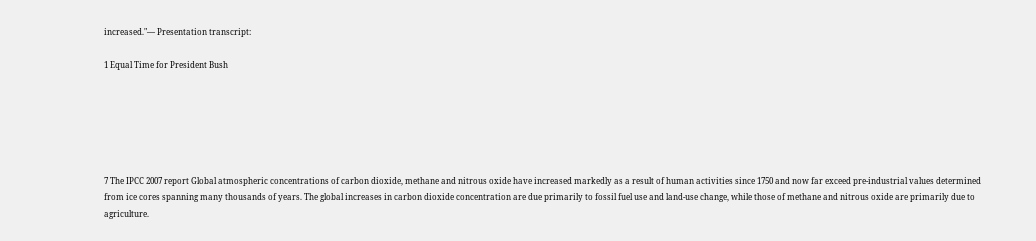increased."— Presentation transcript:

1 Equal Time for President Bush






7 The IPCC 2007 report Global atmospheric concentrations of carbon dioxide, methane and nitrous oxide have increased markedly as a result of human activities since 1750 and now far exceed pre-industrial values determined from ice cores spanning many thousands of years. The global increases in carbon dioxide concentration are due primarily to fossil fuel use and land-use change, while those of methane and nitrous oxide are primarily due to agriculture.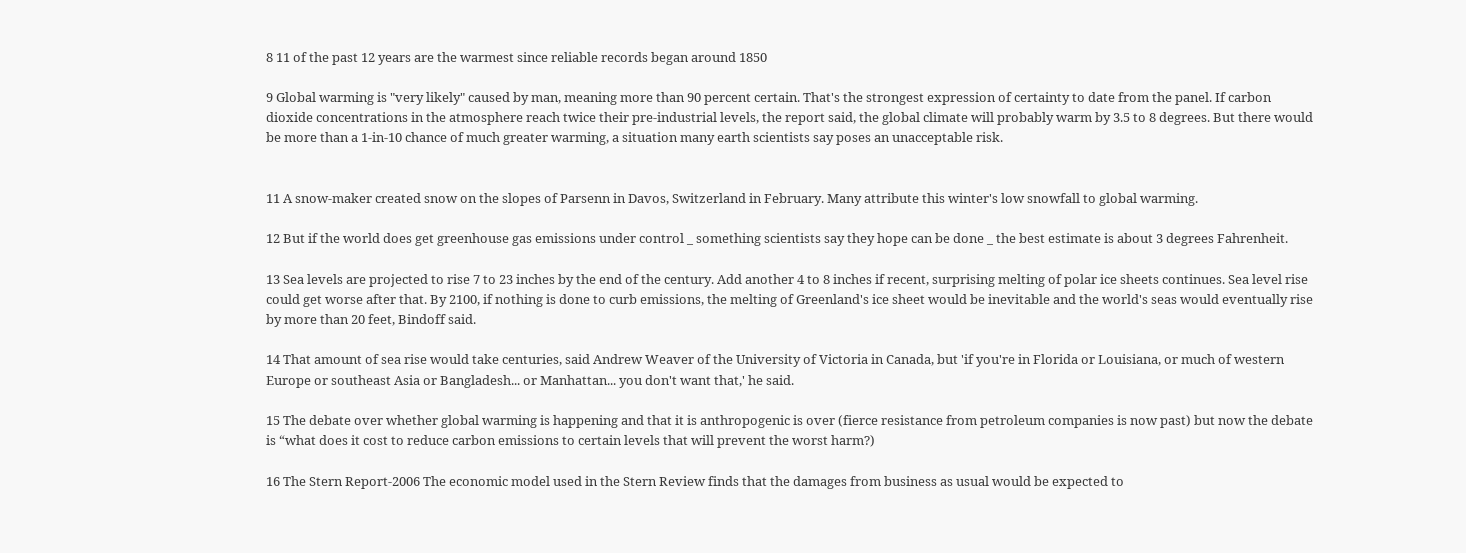8 11 of the past 12 years are the warmest since reliable records began around 1850

9 Global warming is "very likely" caused by man, meaning more than 90 percent certain. That's the strongest expression of certainty to date from the panel. If carbon dioxide concentrations in the atmosphere reach twice their pre-industrial levels, the report said, the global climate will probably warm by 3.5 to 8 degrees. But there would be more than a 1-in-10 chance of much greater warming, a situation many earth scientists say poses an unacceptable risk.


11 A snow-maker created snow on the slopes of Parsenn in Davos, Switzerland in February. Many attribute this winter's low snowfall to global warming.

12 But if the world does get greenhouse gas emissions under control _ something scientists say they hope can be done _ the best estimate is about 3 degrees Fahrenheit.

13 Sea levels are projected to rise 7 to 23 inches by the end of the century. Add another 4 to 8 inches if recent, surprising melting of polar ice sheets continues. Sea level rise could get worse after that. By 2100, if nothing is done to curb emissions, the melting of Greenland's ice sheet would be inevitable and the world's seas would eventually rise by more than 20 feet, Bindoff said.

14 That amount of sea rise would take centuries, said Andrew Weaver of the University of Victoria in Canada, but 'if you're in Florida or Louisiana, or much of western Europe or southeast Asia or Bangladesh... or Manhattan... you don't want that,' he said.

15 The debate over whether global warming is happening and that it is anthropogenic is over (fierce resistance from petroleum companies is now past) but now the debate is “what does it cost to reduce carbon emissions to certain levels that will prevent the worst harm?)

16 The Stern Report-2006 The economic model used in the Stern Review finds that the damages from business as usual would be expected to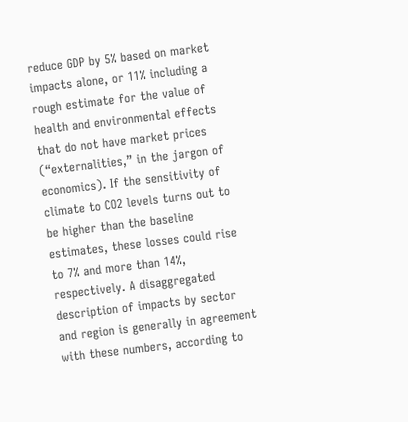reduce GDP by 5% based on market impacts alone, or 11% including a rough estimate for the value of health and environmental effects that do not have market prices (“externalities,” in the jargon of economics). If the sensitivity of climate to CO2 levels turns out to be higher than the baseline estimates, these losses could rise to 7% and more than 14%, respectively. A disaggregated description of impacts by sector and region is generally in agreement with these numbers, according to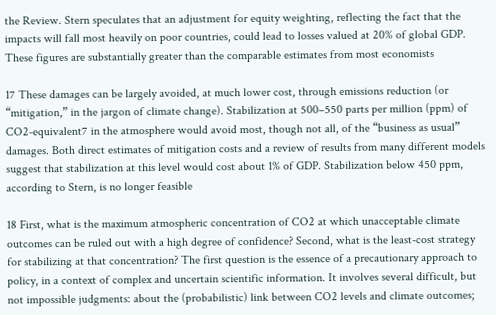the Review. Stern speculates that an adjustment for equity weighting, reflecting the fact that the impacts will fall most heavily on poor countries, could lead to losses valued at 20% of global GDP. These figures are substantially greater than the comparable estimates from most economists

17 These damages can be largely avoided, at much lower cost, through emissions reduction (or “mitigation,” in the jargon of climate change). Stabilization at 500–550 parts per million (ppm) of CO2-equivalent7 in the atmosphere would avoid most, though not all, of the “business as usual” damages. Both direct estimates of mitigation costs and a review of results from many different models suggest that stabilization at this level would cost about 1% of GDP. Stabilization below 450 ppm, according to Stern, is no longer feasible

18 First, what is the maximum atmospheric concentration of CO2 at which unacceptable climate outcomes can be ruled out with a high degree of confidence? Second, what is the least-cost strategy for stabilizing at that concentration? The first question is the essence of a precautionary approach to policy, in a context of complex and uncertain scientific information. It involves several difficult, but not impossible judgments: about the (probabilistic) link between CO2 levels and climate outcomes;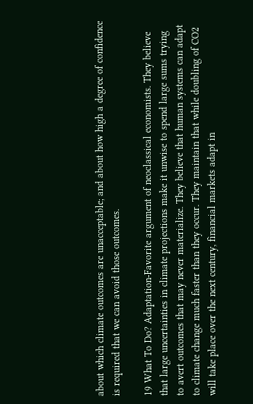about which climate outcomes are unacceptable; and about how high a degree of confidence is required that we can avoid those outcomes.

19 What To Do? Adaptation-Favorite argument of neoclassical economists. They believe that large uncertainties in climate projections make it unwise to spend large sums trying to avert outcomes that may never materialize. They believe that human systems can adapt to climate change much faster than they occur. They maintain that while doubling of CO2 will take place over the next century, financial markets adapt in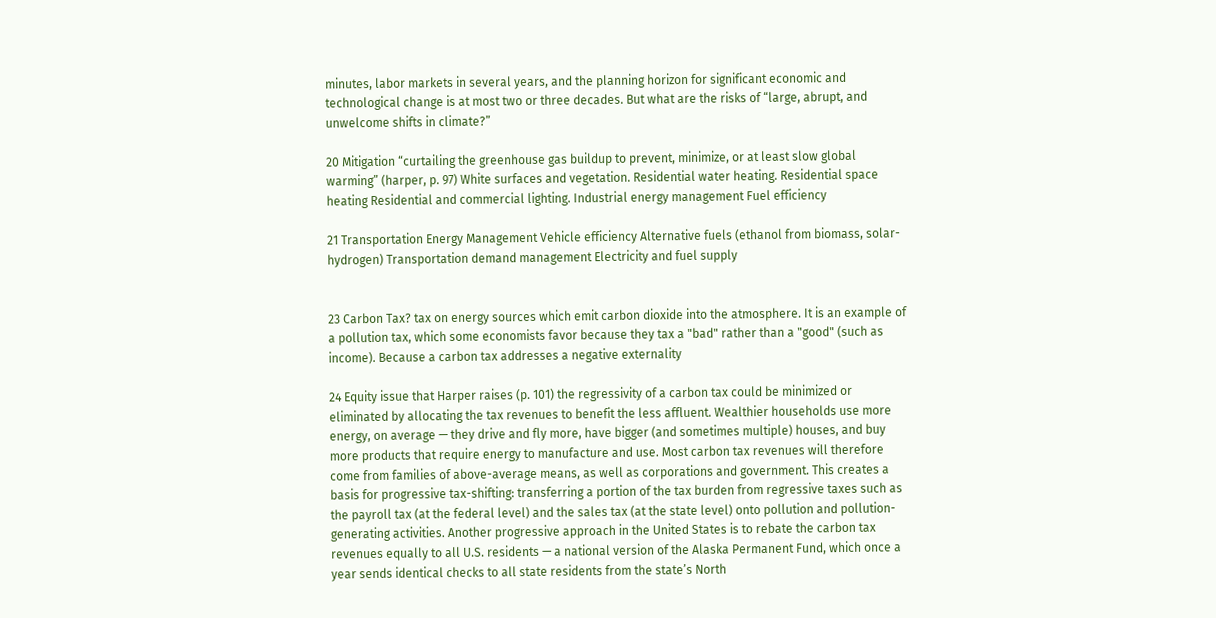minutes, labor markets in several years, and the planning horizon for significant economic and technological change is at most two or three decades. But what are the risks of “large, abrupt, and unwelcome shifts in climate?”

20 Mitigation “curtailing the greenhouse gas buildup to prevent, minimize, or at least slow global warming” (harper, p. 97) White surfaces and vegetation. Residential water heating. Residential space heating Residential and commercial lighting. Industrial energy management Fuel efficiency

21 Transportation Energy Management Vehicle efficiency Alternative fuels (ethanol from biomass, solar-hydrogen) Transportation demand management Electricity and fuel supply


23 Carbon Tax? tax on energy sources which emit carbon dioxide into the atmosphere. It is an example of a pollution tax, which some economists favor because they tax a "bad" rather than a "good" (such as income). Because a carbon tax addresses a negative externality

24 Equity issue that Harper raises (p. 101) the regressivity of a carbon tax could be minimized or eliminated by allocating the tax revenues to benefit the less affluent. Wealthier households use more energy, on average — they drive and fly more, have bigger (and sometimes multiple) houses, and buy more products that require energy to manufacture and use. Most carbon tax revenues will therefore come from families of above-average means, as well as corporations and government. This creates a basis for progressive tax-shifting: transferring a portion of the tax burden from regressive taxes such as the payroll tax (at the federal level) and the sales tax (at the state level) onto pollution and pollution-generating activities. Another progressive approach in the United States is to rebate the carbon tax revenues equally to all U.S. residents — a national version of the Alaska Permanent Fund, which once a year sends identical checks to all state residents from the state’s North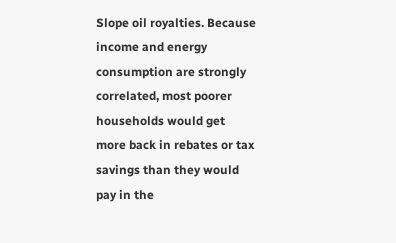Slope oil royalties. Because income and energy consumption are strongly correlated, most poorer households would get more back in rebates or tax savings than they would pay in the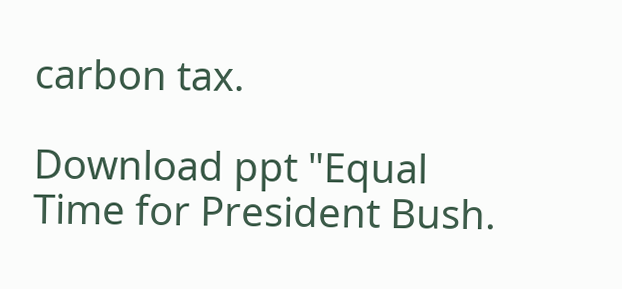carbon tax.

Download ppt "Equal Time for President Bush.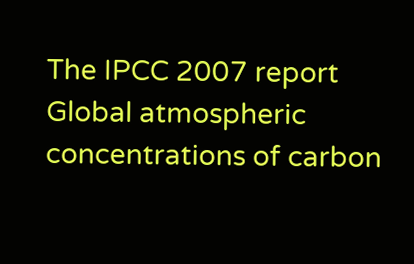The IPCC 2007 report Global atmospheric concentrations of carbon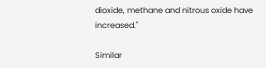dioxide, methane and nitrous oxide have increased."

Similar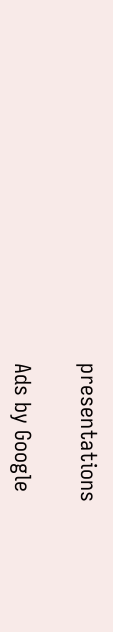presentations

Ads by Google